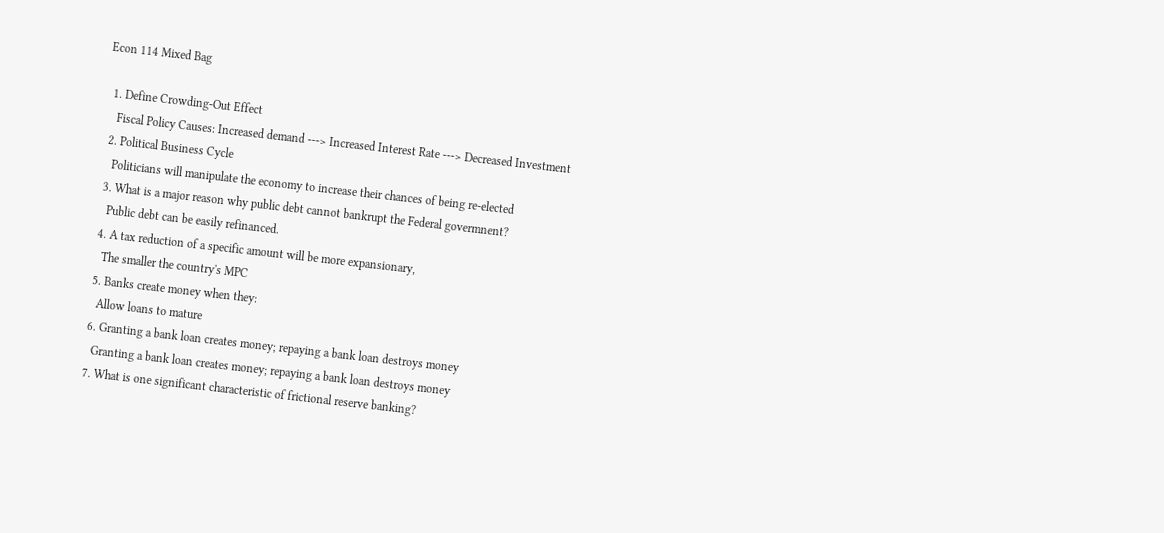Econ 114 Mixed Bag

  1. Define Crowding-Out Effect
    Fiscal Policy Causes: Increased demand ---> Increased Interest Rate ---> Decreased Investment
  2. Political Business Cycle
    Politicians will manipulate the economy to increase their chances of being re-elected
  3. What is a major reason why public debt cannot bankrupt the Federal govermnent?
    Public debt can be easily refinanced.
  4. A tax reduction of a specific amount will be more expansionary,
    The smaller the country's MPC
  5. Banks create money when they:
    Allow loans to mature
  6. Granting a bank loan creates money; repaying a bank loan destroys money
    Granting a bank loan creates money; repaying a bank loan destroys money
  7. What is one significant characteristic of frictional reserve banking?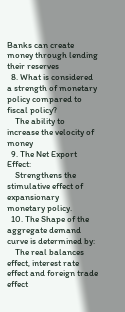Banks can create money through lending their reserves
  8. What is considered a strength of monetary policy compared to fiscal policy?
    The ability to increase the velocity of money
  9. The Net Export Effect:
    Strengthens the stimulative effect of expansionary monetary policy.
  10. The Shape of the aggregate demand curve is determined by:
    The real balances effect, interest rate effect and foreign trade effect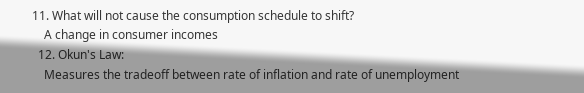11. What will not cause the consumption schedule to shift?
    A change in consumer incomes
  12. Okun's Law:
    Measures the tradeoff between rate of inflation and rate of unemployment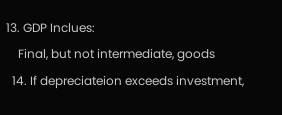13. GDP Inclues:
    Final, but not intermediate, goods
  14. If depreciateion exceeds investment,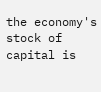the economy's stock of capital is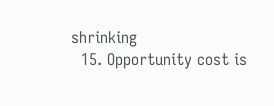shrinking
  15. Opportunity cost is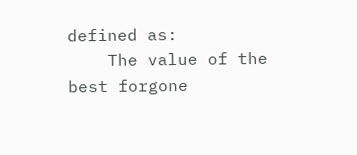defined as:
    The value of the best forgone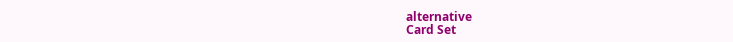alternative
Card Set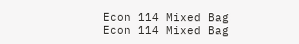Econ 114 Mixed Bag
Econ 114 Mixed Bag